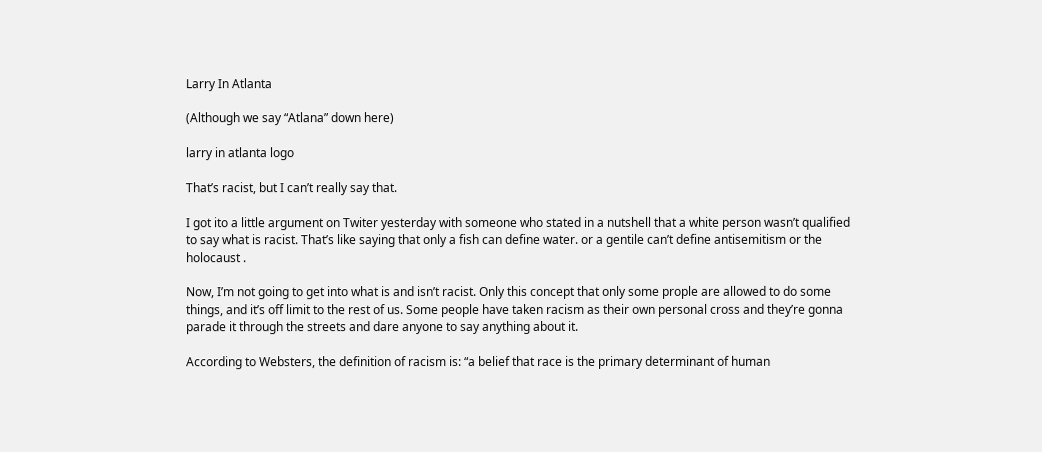Larry In Atlanta

(Although we say “Atlana” down here)

larry in atlanta logo

That’s racist, but I can’t really say that.

I got ito a little argument on Twiter yesterday with someone who stated in a nutshell that a white person wasn’t qualified to say what is racist. That’s like saying that only a fish can define water. or a gentile can’t define antisemitism or the holocaust .

Now, I’m not going to get into what is and isn’t racist. Only this concept that only some prople are allowed to do some things, and it’s off limit to the rest of us. Some people have taken racism as their own personal cross and they’re gonna parade it through the streets and dare anyone to say anything about it.

According to Websters, the definition of racism is: “a belief that race is the primary determinant of human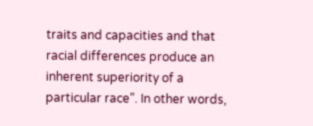traits and capacities and that racial differences produce an inherent superiority of a particular race”. In other words,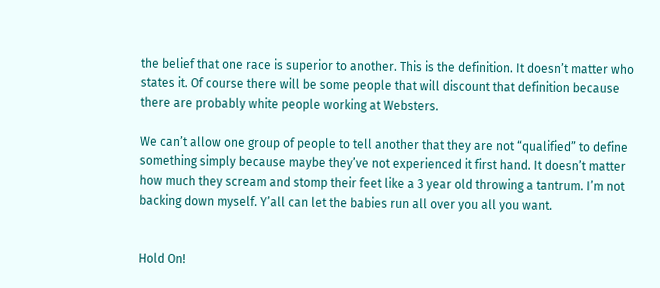the belief that one race is superior to another. This is the definition. It doesn’t matter who states it. Of course there will be some people that will discount that definition because there are probably white people working at Websters.

We can’t allow one group of people to tell another that they are not “qualified” to define something simply because maybe they’ve not experienced it first hand. It doesn’t matter how much they scream and stomp their feet like a 3 year old throwing a tantrum. I’m not backing down myself. Y’all can let the babies run all over you all you want.


Hold On!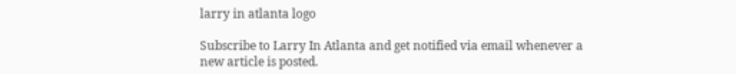larry in atlanta logo

Subscribe to Larry In Atlanta and get notified via email whenever a new article is posted.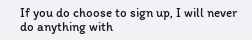If you do choose to sign up, I will never do anything with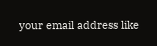your email address like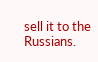sell it to the Russians.